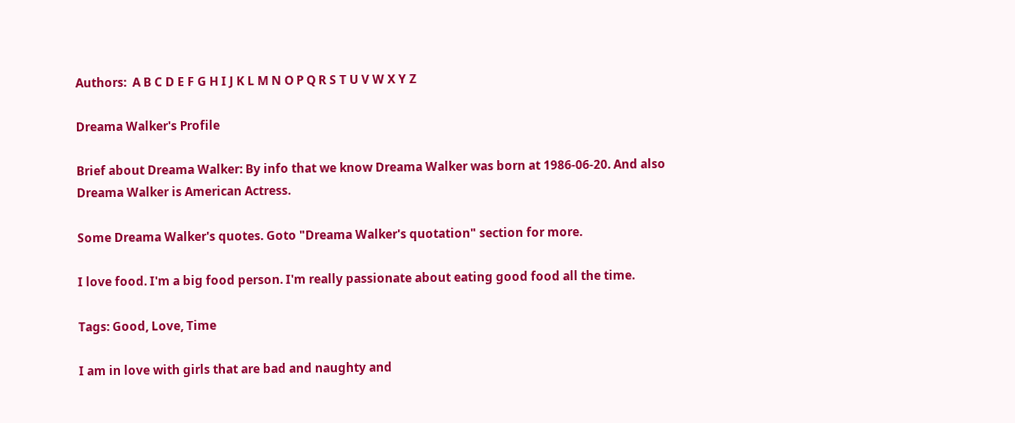Authors:  A B C D E F G H I J K L M N O P Q R S T U V W X Y Z

Dreama Walker's Profile

Brief about Dreama Walker: By info that we know Dreama Walker was born at 1986-06-20. And also Dreama Walker is American Actress.

Some Dreama Walker's quotes. Goto "Dreama Walker's quotation" section for more.

I love food. I'm a big food person. I'm really passionate about eating good food all the time.

Tags: Good, Love, Time

I am in love with girls that are bad and naughty and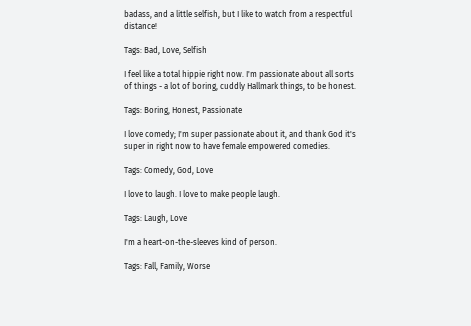badass, and a little selfish, but I like to watch from a respectful distance!

Tags: Bad, Love, Selfish

I feel like a total hippie right now. I'm passionate about all sorts of things - a lot of boring, cuddly Hallmark things, to be honest.

Tags: Boring, Honest, Passionate

I love comedy; I'm super passionate about it, and thank God it's super in right now to have female empowered comedies.

Tags: Comedy, God, Love

I love to laugh. I love to make people laugh.

Tags: Laugh, Love

I'm a heart-on-the-sleeves kind of person.

Tags: Fall, Family, Worse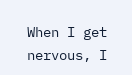When I get nervous, I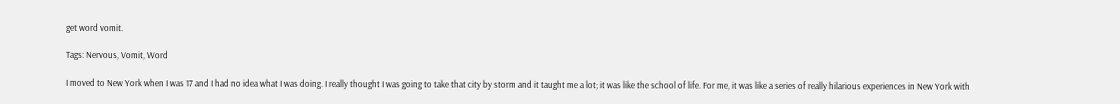get word vomit.

Tags: Nervous, Vomit, Word

I moved to New York when I was 17 and I had no idea what I was doing. I really thought I was going to take that city by storm and it taught me a lot; it was like the school of life. For me, it was like a series of really hilarious experiences in New York with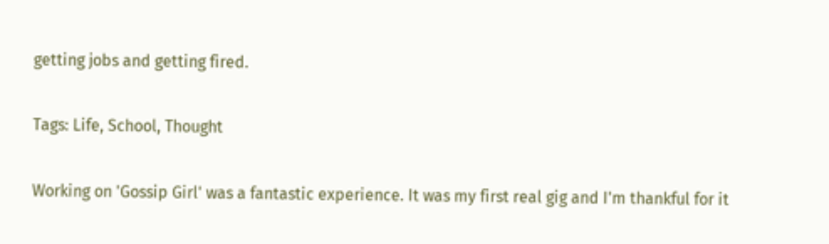getting jobs and getting fired.

Tags: Life, School, Thought

Working on 'Gossip Girl' was a fantastic experience. It was my first real gig and I'm thankful for it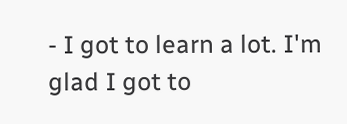- I got to learn a lot. I'm glad I got to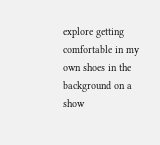explore getting comfortable in my own shoes in the background on a show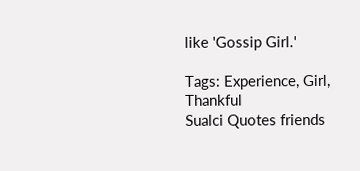like 'Gossip Girl.'

Tags: Experience, Girl, Thankful
Sualci Quotes friends